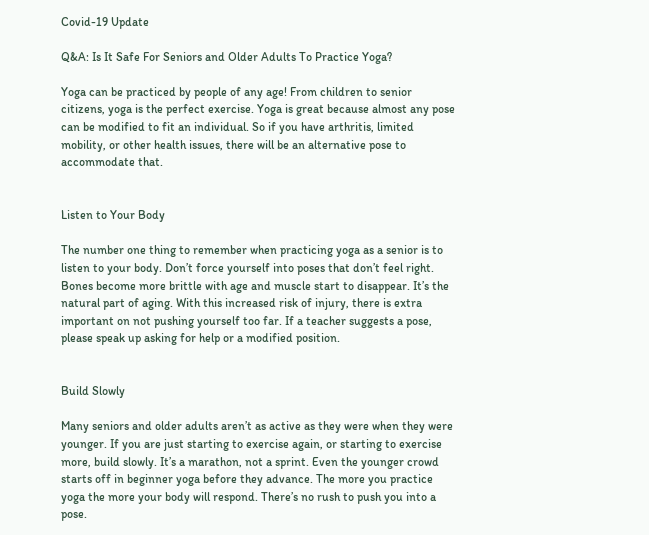Covid-19 Update

Q&A: Is It Safe For Seniors and Older Adults To Practice Yoga?

Yoga can be practiced by people of any age! From children to senior citizens, yoga is the perfect exercise. Yoga is great because almost any pose can be modified to fit an individual. So if you have arthritis, limited mobility, or other health issues, there will be an alternative pose to accommodate that.


Listen to Your Body

The number one thing to remember when practicing yoga as a senior is to listen to your body. Don’t force yourself into poses that don’t feel right. Bones become more brittle with age and muscle start to disappear. It’s the natural part of aging. With this increased risk of injury, there is extra important on not pushing yourself too far. If a teacher suggests a pose, please speak up asking for help or a modified position.


Build Slowly

Many seniors and older adults aren’t as active as they were when they were younger. If you are just starting to exercise again, or starting to exercise more, build slowly. It’s a marathon, not a sprint. Even the younger crowd starts off in beginner yoga before they advance. The more you practice yoga the more your body will respond. There’s no rush to push you into a pose.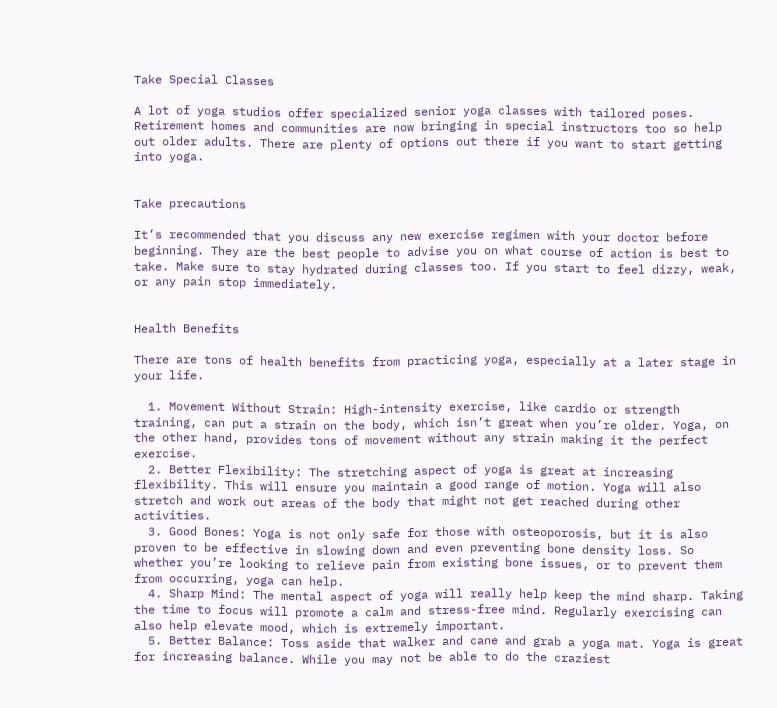Take Special Classes

A lot of yoga studios offer specialized senior yoga classes with tailored poses. Retirement homes and communities are now bringing in special instructors too so help out older adults. There are plenty of options out there if you want to start getting into yoga.


Take precautions

It’s recommended that you discuss any new exercise regimen with your doctor before beginning. They are the best people to advise you on what course of action is best to take. Make sure to stay hydrated during classes too. If you start to feel dizzy, weak, or any pain stop immediately.


Health Benefits

There are tons of health benefits from practicing yoga, especially at a later stage in your life.

  1. Movement Without Strain: High-intensity exercise, like cardio or strength training, can put a strain on the body, which isn’t great when you’re older. Yoga, on the other hand, provides tons of movement without any strain making it the perfect exercise.
  2. Better Flexibility: The stretching aspect of yoga is great at increasing flexibility. This will ensure you maintain a good range of motion. Yoga will also stretch and work out areas of the body that might not get reached during other activities.
  3. Good Bones: Yoga is not only safe for those with osteoporosis, but it is also proven to be effective in slowing down and even preventing bone density loss. So whether you’re looking to relieve pain from existing bone issues, or to prevent them from occurring, yoga can help.
  4. Sharp Mind: The mental aspect of yoga will really help keep the mind sharp. Taking the time to focus will promote a calm and stress-free mind. Regularly exercising can also help elevate mood, which is extremely important.
  5. Better Balance: Toss aside that walker and cane and grab a yoga mat. Yoga is great for increasing balance. While you may not be able to do the craziest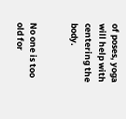of poses, yoga will help with centering the body.


No one is too old for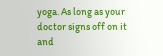yoga. As long as your doctor signs off on it and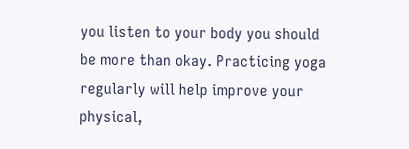you listen to your body you should be more than okay. Practicing yoga regularly will help improve your physical,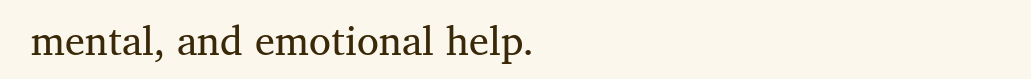mental, and emotional help.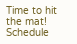Time to hit the mat! Schedule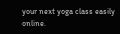your next yoga class easily online.